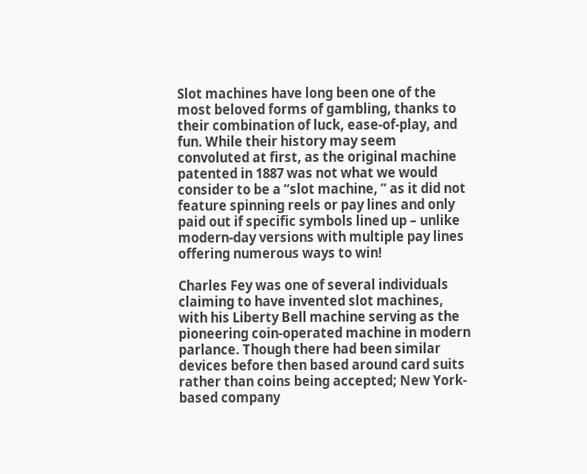Slot machines have long been one of the most beloved forms of gambling, thanks to their combination of luck, ease-of-play, and fun. While their history may seem convoluted at first, as the original machine patented in 1887 was not what we would consider to be a “slot machine, ” as it did not feature spinning reels or pay lines and only paid out if specific symbols lined up – unlike modern-day versions with multiple pay lines offering numerous ways to win!

Charles Fey was one of several individuals claiming to have invented slot machines, with his Liberty Bell machine serving as the pioneering coin-operated machine in modern parlance. Though there had been similar devices before then based around card suits rather than coins being accepted; New York-based company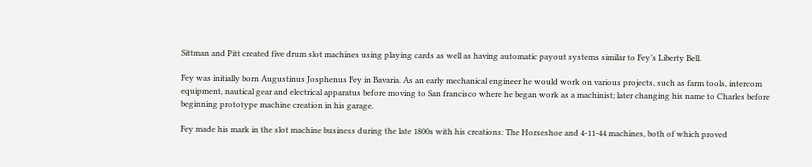Sittman and Pitt created five drum slot machines using playing cards as well as having automatic payout systems similar to Fey’s Liberty Bell.

Fey was initially born Augustinus Josphenus Fey in Bavaria. As an early mechanical engineer he would work on various projects, such as farm tools, intercom equipment, nautical gear and electrical apparatus before moving to San francisco where he began work as a machinist; later changing his name to Charles before beginning prototype machine creation in his garage.

Fey made his mark in the slot machine business during the late 1800s with his creations: The Horseshoe and 4-11-44 machines, both of which proved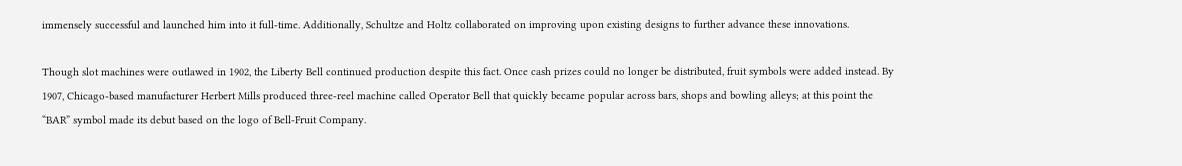immensely successful and launched him into it full-time. Additionally, Schultze and Holtz collaborated on improving upon existing designs to further advance these innovations.

Though slot machines were outlawed in 1902, the Liberty Bell continued production despite this fact. Once cash prizes could no longer be distributed, fruit symbols were added instead. By 1907, Chicago-based manufacturer Herbert Mills produced three-reel machine called Operator Bell that quickly became popular across bars, shops and bowling alleys; at this point the “BAR” symbol made its debut based on the logo of Bell-Fruit Company.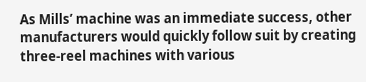As Mills’ machine was an immediate success, other manufacturers would quickly follow suit by creating three-reel machines with various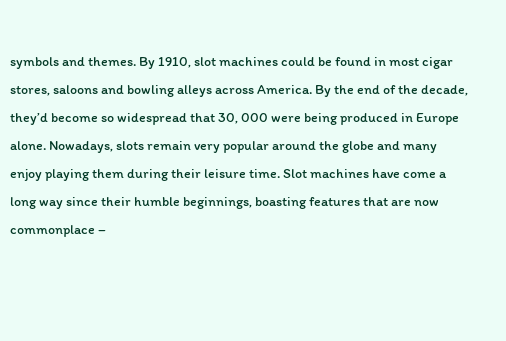symbols and themes. By 1910, slot machines could be found in most cigar stores, saloons and bowling alleys across America. By the end of the decade, they’d become so widespread that 30, 000 were being produced in Europe alone. Nowadays, slots remain very popular around the globe and many enjoy playing them during their leisure time. Slot machines have come a long way since their humble beginnings, boasting features that are now commonplace –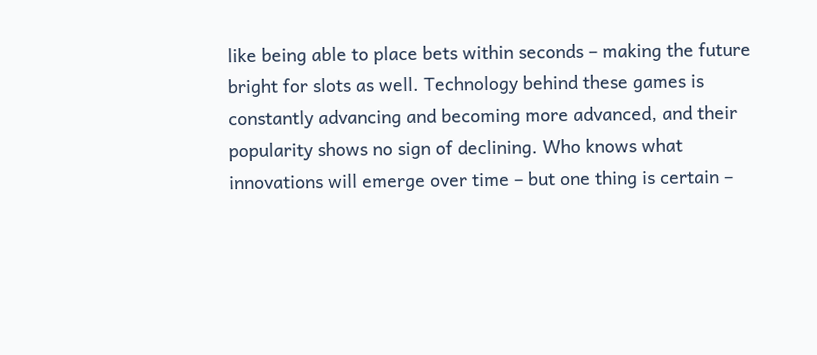like being able to place bets within seconds – making the future bright for slots as well. Technology behind these games is constantly advancing and becoming more advanced, and their popularity shows no sign of declining. Who knows what innovations will emerge over time – but one thing is certain –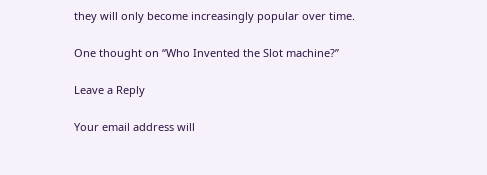they will only become increasingly popular over time.

One thought on “Who Invented the Slot machine?”

Leave a Reply

Your email address will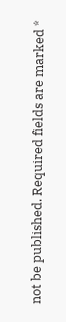not be published. Required fields are marked *